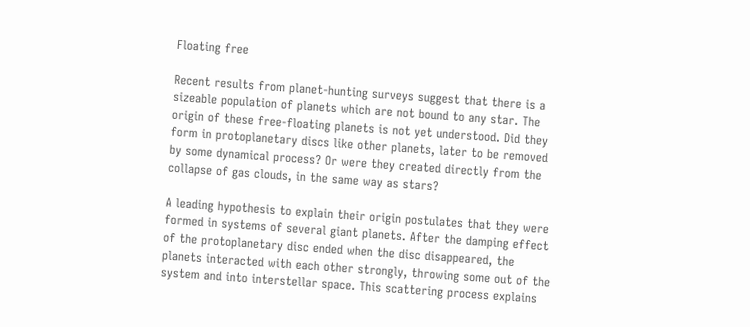Floating free

Recent results from planet-hunting surveys suggest that there is a sizeable population of planets which are not bound to any star. The origin of these free-floating planets is not yet understood. Did they form in protoplanetary discs like other planets, later to be removed by some dynamical process? Or were they created directly from the collapse of gas clouds, in the same way as stars?

A leading hypothesis to explain their origin postulates that they were formed in systems of several giant planets. After the damping effect of the protoplanetary disc ended when the disc disappeared, the planets interacted with each other strongly, throwing some out of the system and into interstellar space. This scattering process explains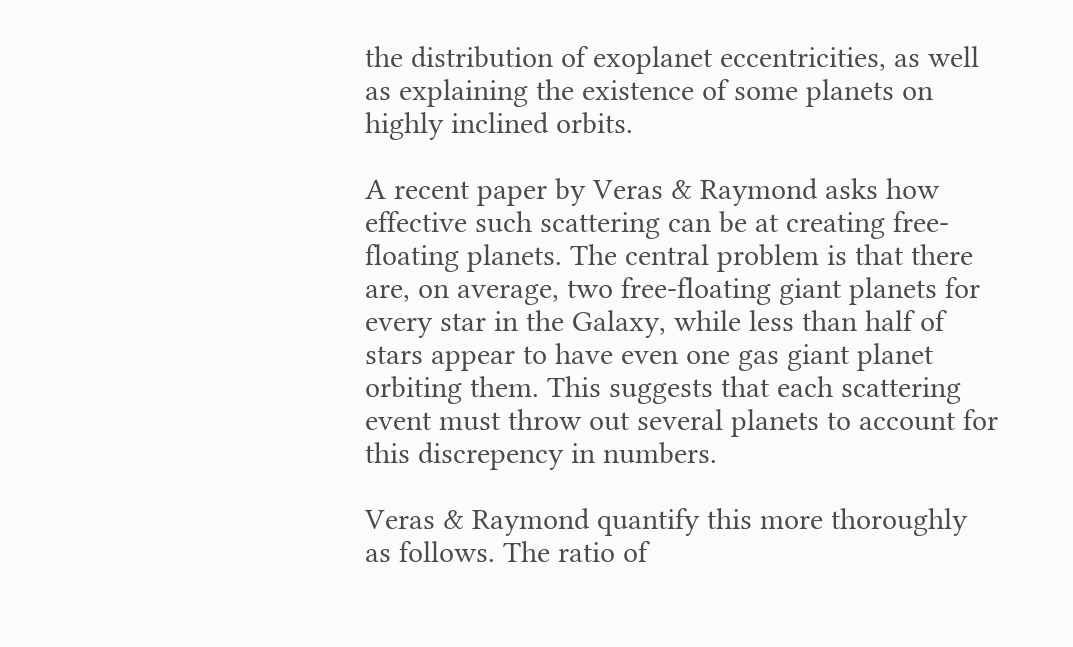the distribution of exoplanet eccentricities, as well as explaining the existence of some planets on highly inclined orbits.

A recent paper by Veras & Raymond asks how effective such scattering can be at creating free-floating planets. The central problem is that there are, on average, two free-floating giant planets for every star in the Galaxy, while less than half of stars appear to have even one gas giant planet orbiting them. This suggests that each scattering event must throw out several planets to account for this discrepency in numbers.

Veras & Raymond quantify this more thoroughly as follows. The ratio of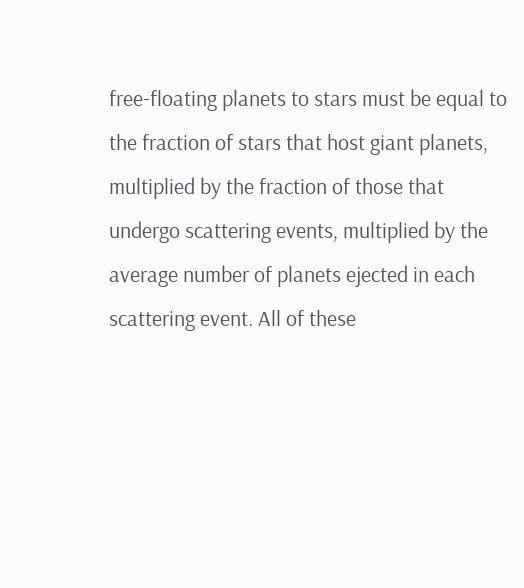free-floating planets to stars must be equal to the fraction of stars that host giant planets, multiplied by the fraction of those that undergo scattering events, multiplied by the average number of planets ejected in each scattering event. All of these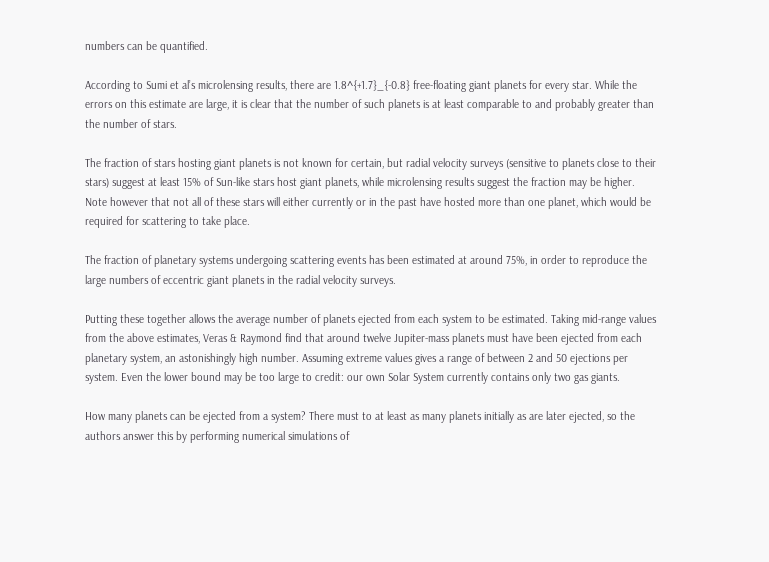numbers can be quantified.

According to Sumi et al’s microlensing results, there are 1.8^{+1.7}_{-0.8} free-floating giant planets for every star. While the errors on this estimate are large, it is clear that the number of such planets is at least comparable to and probably greater than the number of stars.

The fraction of stars hosting giant planets is not known for certain, but radial velocity surveys (sensitive to planets close to their stars) suggest at least 15% of Sun-like stars host giant planets, while microlensing results suggest the fraction may be higher. Note however that not all of these stars will either currently or in the past have hosted more than one planet, which would be required for scattering to take place.

The fraction of planetary systems undergoing scattering events has been estimated at around 75%, in order to reproduce the large numbers of eccentric giant planets in the radial velocity surveys.

Putting these together allows the average number of planets ejected from each system to be estimated. Taking mid-range values from the above estimates, Veras & Raymond find that around twelve Jupiter-mass planets must have been ejected from each planetary system, an astonishingly high number. Assuming extreme values gives a range of between 2 and 50 ejections per system. Even the lower bound may be too large to credit: our own Solar System currently contains only two gas giants.

How many planets can be ejected from a system? There must to at least as many planets initially as are later ejected, so the authors answer this by performing numerical simulations of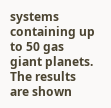systems containing up to 50 gas giant planets. The results are shown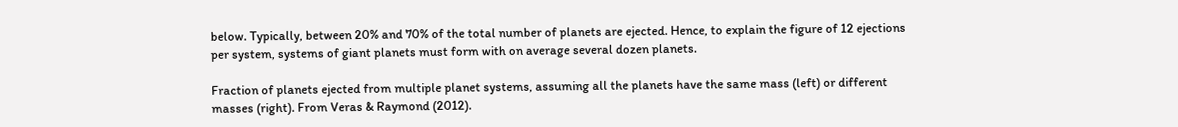below. Typically, between 20% and 70% of the total number of planets are ejected. Hence, to explain the figure of 12 ejections per system, systems of giant planets must form with on average several dozen planets.

Fraction of planets ejected from multiple planet systems, assuming all the planets have the same mass (left) or different masses (right). From Veras & Raymond (2012).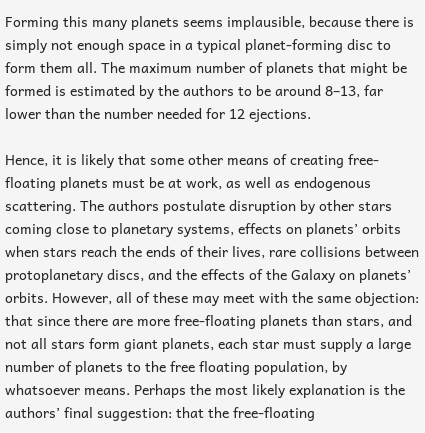Forming this many planets seems implausible, because there is simply not enough space in a typical planet-forming disc to form them all. The maximum number of planets that might be formed is estimated by the authors to be around 8–13, far lower than the number needed for 12 ejections.

Hence, it is likely that some other means of creating free-floating planets must be at work, as well as endogenous scattering. The authors postulate disruption by other stars coming close to planetary systems, effects on planets’ orbits when stars reach the ends of their lives, rare collisions between protoplanetary discs, and the effects of the Galaxy on planets’ orbits. However, all of these may meet with the same objection: that since there are more free-floating planets than stars, and not all stars form giant planets, each star must supply a large number of planets to the free floating population, by whatsoever means. Perhaps the most likely explanation is the authors’ final suggestion: that the free-floating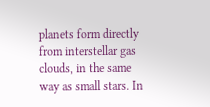planets form directly from interstellar gas clouds, in the same way as small stars. In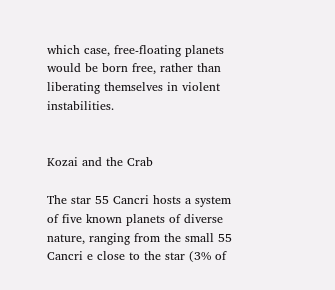which case, free-floating planets would be born free, rather than liberating themselves in violent instabilities.


Kozai and the Crab

The star 55 Cancri hosts a system of five known planets of diverse nature, ranging from the small 55 Cancri e close to the star (3% of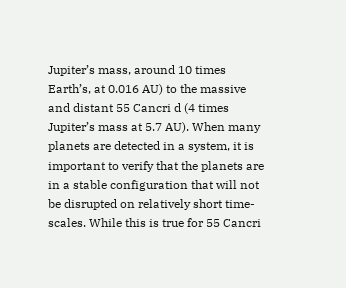Jupiter’s mass, around 10 times Earth’s, at 0.016 AU) to the massive and distant 55 Cancri d (4 times Jupiter’s mass at 5.7 AU). When many planets are detected in a system, it is important to verify that the planets are in a stable configuration that will not be disrupted on relatively short time-scales. While this is true for 55 Cancri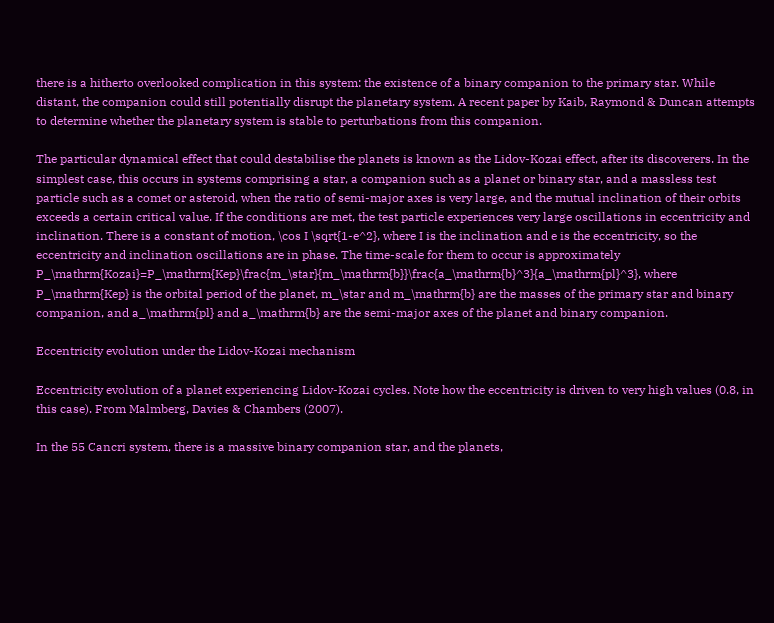there is a hitherto overlooked complication in this system: the existence of a binary companion to the primary star. While distant, the companion could still potentially disrupt the planetary system. A recent paper by Kaib, Raymond & Duncan attempts to determine whether the planetary system is stable to perturbations from this companion.

The particular dynamical effect that could destabilise the planets is known as the Lidov-Kozai effect, after its discoverers. In the simplest case, this occurs in systems comprising a star, a companion such as a planet or binary star, and a massless test particle such as a comet or asteroid, when the ratio of semi-major axes is very large, and the mutual inclination of their orbits exceeds a certain critical value. If the conditions are met, the test particle experiences very large oscillations in eccentricity and inclination. There is a constant of motion, \cos I \sqrt{1-e^2}, where I is the inclination and e is the eccentricity, so the eccentricity and inclination oscillations are in phase. The time-scale for them to occur is approximately P_\mathrm{Kozai}=P_\mathrm{Kep}\frac{m_\star}{m_\mathrm{b}}\frac{a_\mathrm{b}^3}{a_\mathrm{pl}^3}, where P_\mathrm{Kep} is the orbital period of the planet, m_\star and m_\mathrm{b} are the masses of the primary star and binary companion, and a_\mathrm{pl} and a_\mathrm{b} are the semi-major axes of the planet and binary companion.

Eccentricity evolution under the Lidov-Kozai mechanism

Eccentricity evolution of a planet experiencing Lidov-Kozai cycles. Note how the eccentricity is driven to very high values (0.8, in this case). From Malmberg, Davies & Chambers (2007).

In the 55 Cancri system, there is a massive binary companion star, and the planets,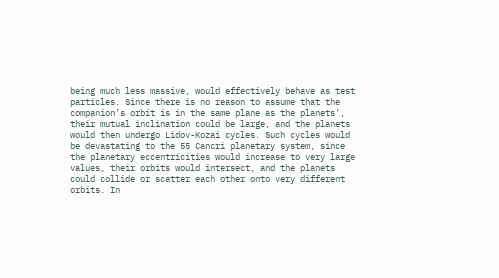being much less massive, would effectively behave as test particles. Since there is no reason to assume that the companion’s orbit is in the same plane as the planets’, their mutual inclination could be large, and the planets would then undergo Lidov-Kozai cycles. Such cycles would be devastating to the 55 Cancri planetary system, since the planetary eccentricities would increase to very large values, their orbits would intersect, and the planets could collide or scatter each other onto very different orbits. In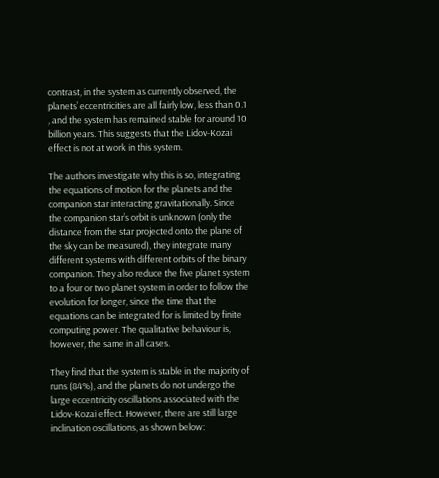contrast, in the system as currently observed, the planets’ eccentricities are all fairly low, less than 0.1 , and the system has remained stable for around 10 billion years. This suggests that the Lidov-Kozai effect is not at work in this system.

The authors investigate why this is so, integrating the equations of motion for the planets and the companion star interacting gravitationally. Since the companion star’s orbit is unknown (only the distance from the star projected onto the plane of the sky can be measured), they integrate many different systems with different orbits of the binary companion. They also reduce the five planet system to a four or two planet system in order to follow the evolution for longer, since the time that the equations can be integrated for is limited by finite computing power. The qualitative behaviour is, however, the same in all cases.

They find that the system is stable in the majority of runs (84%), and the planets do not undergo the large eccentricity oscillations associated with the Lidov-Kozai effect. However, there are still large inclination oscillations, as shown below: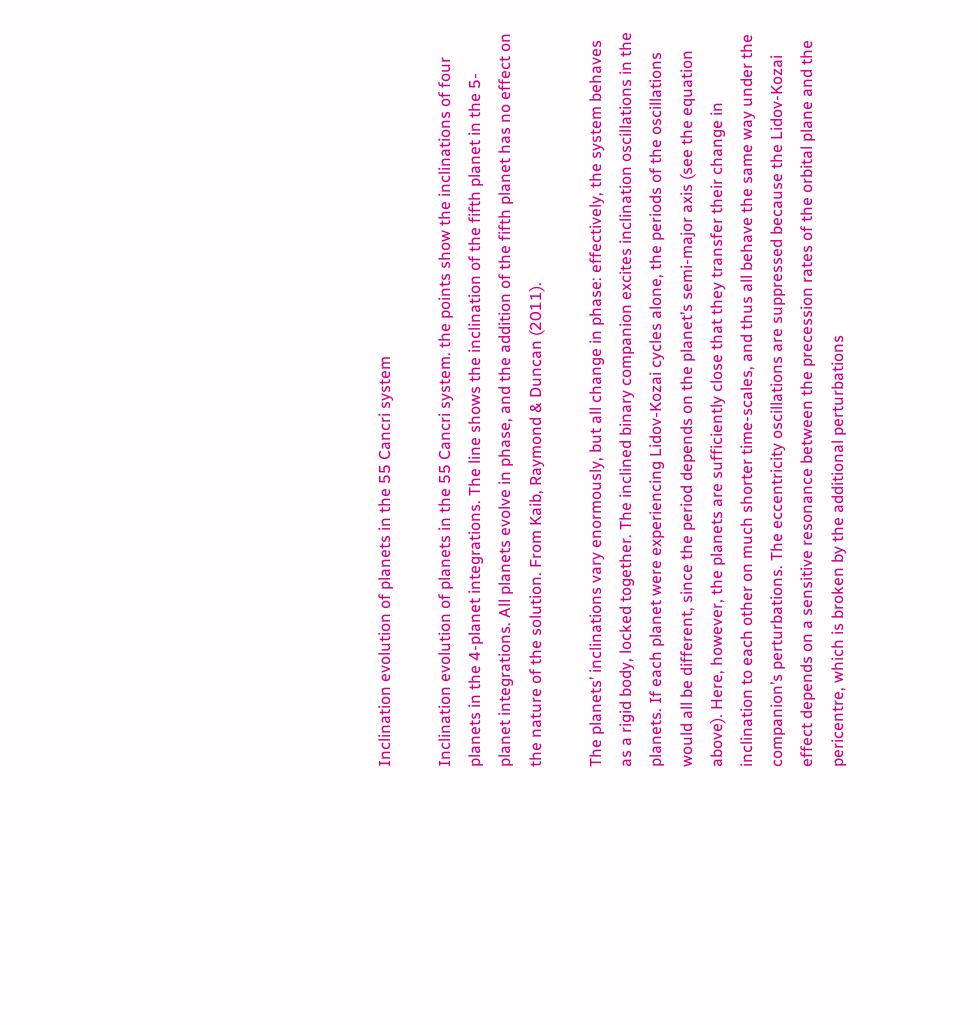Inclination evolution of planets in the 55 Cancri system

Inclination evolution of planets in the 55 Cancri system. the points show the inclinations of four planets in the 4-planet integrations. The line shows the inclination of the fifth planet in the 5-planet integrations. All planets evolve in phase, and the addition of the fifth planet has no effect on the nature of the solution. From Kaib, Raymond & Duncan (2011).

The planets’ inclinations vary enormously, but all change in phase: effectively, the system behaves as a rigid body, locked together. The inclined binary companion excites inclination oscillations in the planets. If each planet were experiencing Lidov-Kozai cycles alone, the periods of the oscillations would all be different, since the period depends on the planet’s semi-major axis (see the equation above). Here, however, the planets are sufficiently close that they transfer their change in inclination to each other on much shorter time-scales, and thus all behave the same way under the companion’s perturbations. The eccentricity oscillations are suppressed because the Lidov-Kozai effect depends on a sensitive resonance between the precession rates of the orbital plane and the pericentre, which is broken by the additional perturbations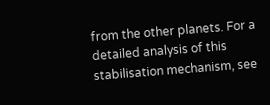from the other planets. For a detailed analysis of this stabilisation mechanism, see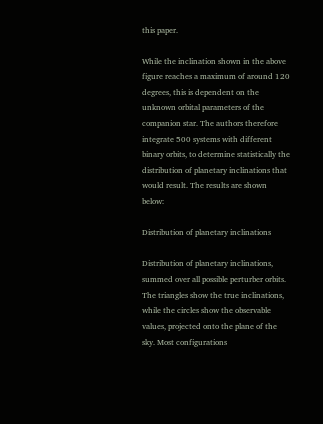this paper.

While the inclination shown in the above figure reaches a maximum of around 120 degrees, this is dependent on the unknown orbital parameters of the companion star. The authors therefore integrate 500 systems with different binary orbits, to determine statistically the distribution of planetary inclinations that would result. The results are shown below:

Distribution of planetary inclinations

Distribution of planetary inclinations, summed over all possible perturber orbits. The triangles show the true inclinations, while the circles show the observable values, projected onto the plane of the sky. Most configurations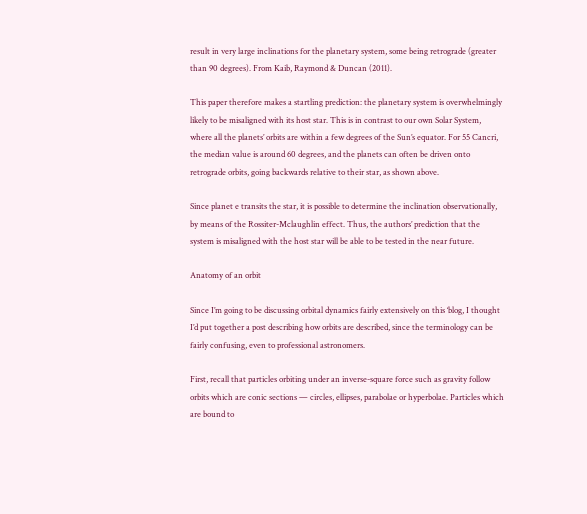result in very large inclinations for the planetary system, some being retrograde (greater than 90 degrees). From Kaib, Raymond & Duncan (2011).

This paper therefore makes a startling prediction: the planetary system is overwhelmingly likely to be misaligned with its host star. This is in contrast to our own Solar System, where all the planets’ orbits are within a few degrees of the Sun’s equator. For 55 Cancri, the median value is around 60 degrees, and the planets can often be driven onto retrograde orbits, going backwards relative to their star, as shown above.

Since planet e transits the star, it is possible to determine the inclination observationally, by means of the Rossiter-Mclaughlin effect. Thus, the authors’ prediction that the system is misaligned with the host star will be able to be tested in the near future.

Anatomy of an orbit

Since I’m going to be discussing orbital dynamics fairly extensively on this ‘blog, I thought I’d put together a post describing how orbits are described, since the terminology can be fairly confusing, even to professional astronomers.

First, recall that particles orbiting under an inverse-square force such as gravity follow orbits which are conic sections — circles, ellipses, parabolae or hyperbolae. Particles which are bound to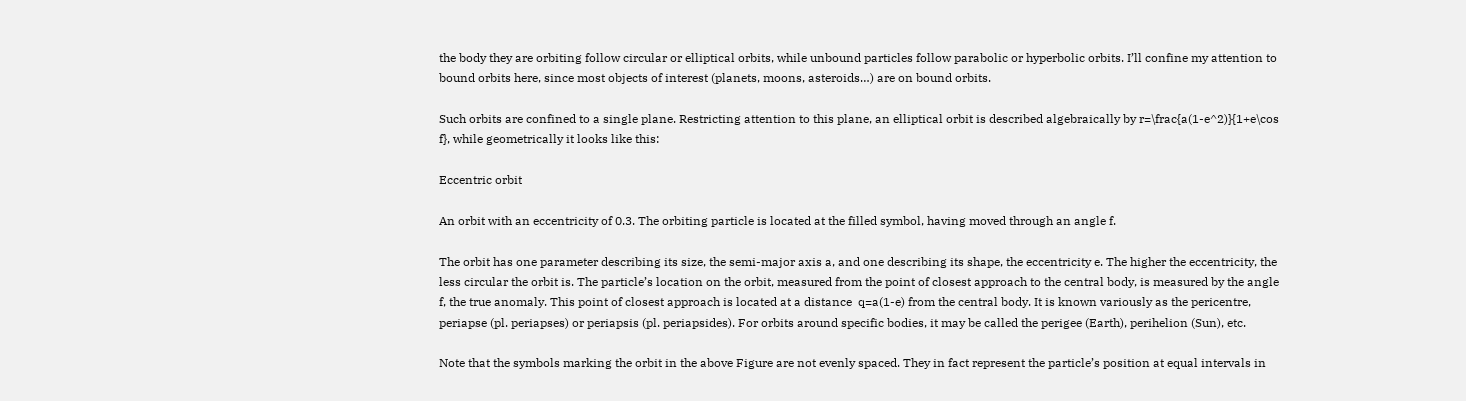the body they are orbiting follow circular or elliptical orbits, while unbound particles follow parabolic or hyperbolic orbits. I’ll confine my attention to bound orbits here, since most objects of interest (planets, moons, asteroids…) are on bound orbits.

Such orbits are confined to a single plane. Restricting attention to this plane, an elliptical orbit is described algebraically by r=\frac{a(1-e^2)}{1+e\cos f}, while geometrically it looks like this:

Eccentric orbit

An orbit with an eccentricity of 0.3. The orbiting particle is located at the filled symbol, having moved through an angle f.

The orbit has one parameter describing its size, the semi-major axis a, and one describing its shape, the eccentricity e. The higher the eccentricity, the less circular the orbit is. The particle’s location on the orbit, measured from the point of closest approach to the central body, is measured by the angle f, the true anomaly. This point of closest approach is located at a distance  q=a(1-e) from the central body. It is known variously as the pericentre, periapse (pl. periapses) or periapsis (pl. periapsides). For orbits around specific bodies, it may be called the perigee (Earth), perihelion (Sun), etc.

Note that the symbols marking the orbit in the above Figure are not evenly spaced. They in fact represent the particle’s position at equal intervals in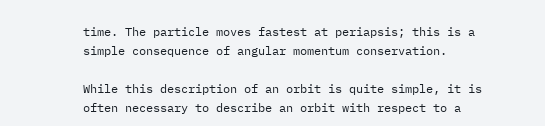time. The particle moves fastest at periapsis; this is a simple consequence of angular momentum conservation.

While this description of an orbit is quite simple, it is often necessary to describe an orbit with respect to a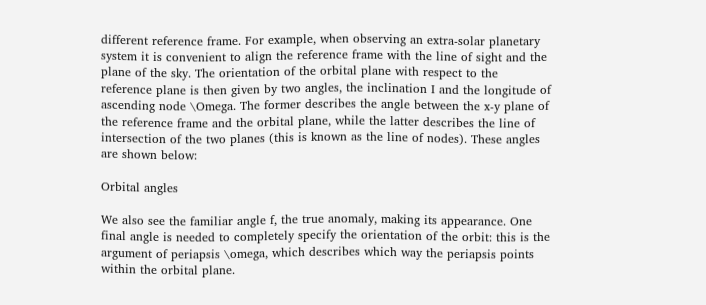different reference frame. For example, when observing an extra-solar planetary system it is convenient to align the reference frame with the line of sight and the plane of the sky. The orientation of the orbital plane with respect to the reference plane is then given by two angles, the inclination I and the longitude of ascending node \Omega. The former describes the angle between the x-y plane of the reference frame and the orbital plane, while the latter describes the line of intersection of the two planes (this is known as the line of nodes). These angles are shown below:

Orbital angles

We also see the familiar angle f, the true anomaly, making its appearance. One final angle is needed to completely specify the orientation of the orbit: this is the argument of periapsis \omega, which describes which way the periapsis points within the orbital plane.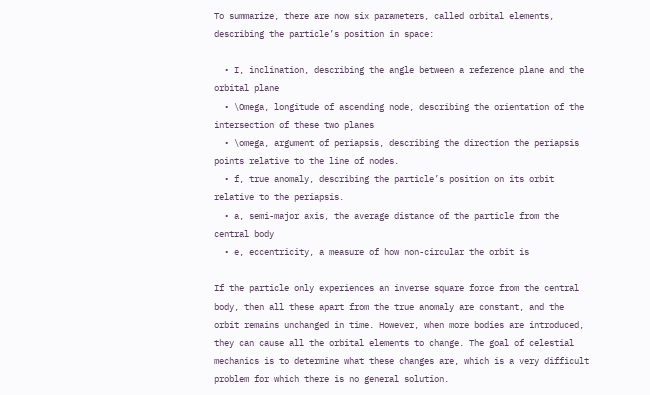To summarize, there are now six parameters, called orbital elements, describing the particle’s position in space:

  • I, inclination, describing the angle between a reference plane and the orbital plane
  • \Omega, longitude of ascending node, describing the orientation of the intersection of these two planes
  • \omega, argument of periapsis, describing the direction the periapsis points relative to the line of nodes.
  • f, true anomaly, describing the particle’s position on its orbit relative to the periapsis.
  • a, semi-major axis, the average distance of the particle from the central body
  • e, eccentricity, a measure of how non-circular the orbit is

If the particle only experiences an inverse square force from the central body, then all these apart from the true anomaly are constant, and the orbit remains unchanged in time. However, when more bodies are introduced, they can cause all the orbital elements to change. The goal of celestial mechanics is to determine what these changes are, which is a very difficult problem for which there is no general solution.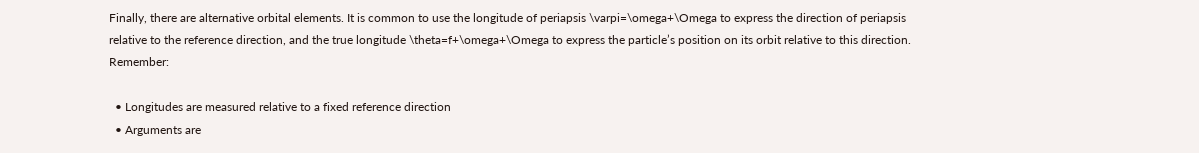Finally, there are alternative orbital elements. It is common to use the longitude of periapsis \varpi=\omega+\Omega to express the direction of periapsis relative to the reference direction, and the true longitude \theta=f+\omega+\Omega to express the particle’s position on its orbit relative to this direction. Remember:

  • Longitudes are measured relative to a fixed reference direction
  • Arguments are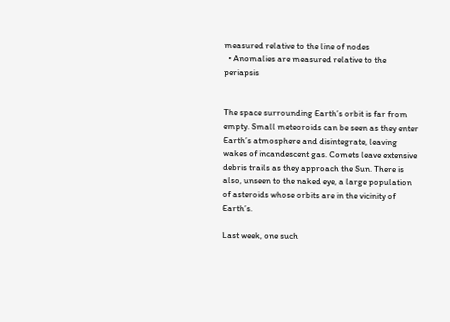measured relative to the line of nodes
  • Anomalies are measured relative to the periapsis


The space surrounding Earth’s orbit is far from empty. Small meteoroids can be seen as they enter Earth’s atmosphere and disintegrate, leaving wakes of incandescent gas. Comets leave extensive debris trails as they approach the Sun. There is also, unseen to the naked eye, a large population of asteroids whose orbits are in the vicinity of Earth’s.

Last week, one such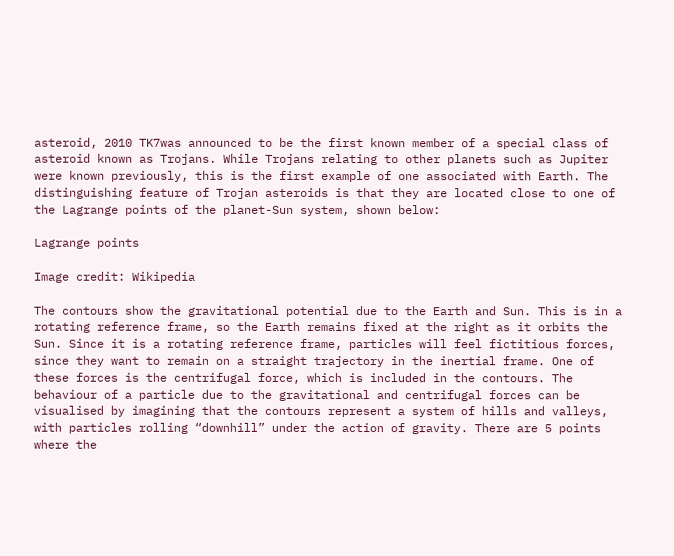asteroid, 2010 TK7was announced to be the first known member of a special class of asteroid known as Trojans. While Trojans relating to other planets such as Jupiter were known previously, this is the first example of one associated with Earth. The distinguishing feature of Trojan asteroids is that they are located close to one of the Lagrange points of the planet-Sun system, shown below:

Lagrange points

Image credit: Wikipedia

The contours show the gravitational potential due to the Earth and Sun. This is in a rotating reference frame, so the Earth remains fixed at the right as it orbits the Sun. Since it is a rotating reference frame, particles will feel fictitious forces, since they want to remain on a straight trajectory in the inertial frame. One of these forces is the centrifugal force, which is included in the contours. The behaviour of a particle due to the gravitational and centrifugal forces can be visualised by imagining that the contours represent a system of hills and valleys, with particles rolling “downhill” under the action of gravity. There are 5 points where the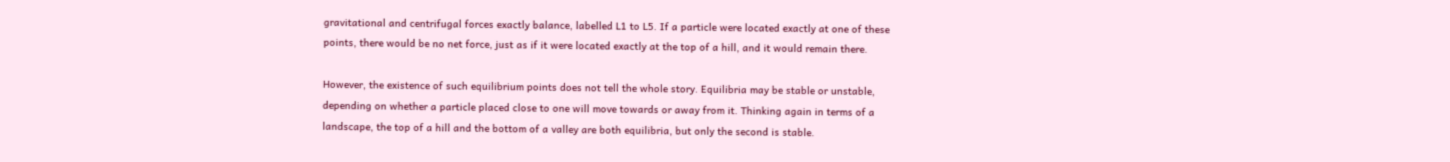gravitational and centrifugal forces exactly balance, labelled L1 to L5. If a particle were located exactly at one of these points, there would be no net force, just as if it were located exactly at the top of a hill, and it would remain there.

However, the existence of such equilibrium points does not tell the whole story. Equilibria may be stable or unstable, depending on whether a particle placed close to one will move towards or away from it. Thinking again in terms of a landscape, the top of a hill and the bottom of a valley are both equilibria, but only the second is stable.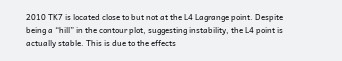2010 TK7 is located close to but not at the L4 Lagrange point. Despite being a “hill” in the contour plot, suggesting instability, the L4 point is actually stable. This is due to the effects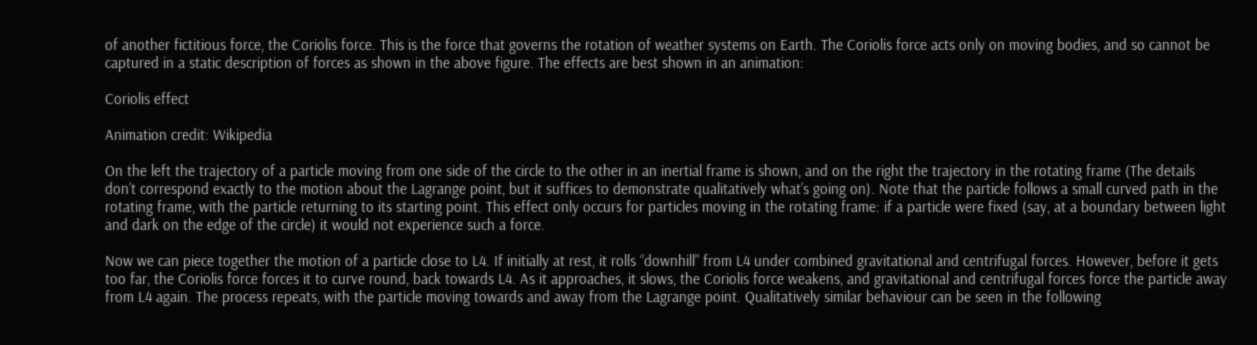of another fictitious force, the Coriolis force. This is the force that governs the rotation of weather systems on Earth. The Coriolis force acts only on moving bodies, and so cannot be captured in a static description of forces as shown in the above figure. The effects are best shown in an animation:

Coriolis effect

Animation credit: Wikipedia

On the left the trajectory of a particle moving from one side of the circle to the other in an inertial frame is shown, and on the right the trajectory in the rotating frame (The details don’t correspond exactly to the motion about the Lagrange point, but it suffices to demonstrate qualitatively what’s going on). Note that the particle follows a small curved path in the rotating frame, with the particle returning to its starting point. This effect only occurs for particles moving in the rotating frame: if a particle were fixed (say, at a boundary between light and dark on the edge of the circle) it would not experience such a force.

Now we can piece together the motion of a particle close to L4. If initially at rest, it rolls “downhill” from L4 under combined gravitational and centrifugal forces. However, before it gets too far, the Coriolis force forces it to curve round, back towards L4. As it approaches, it slows, the Coriolis force weakens, and gravitational and centrifugal forces force the particle away from L4 again. The process repeats, with the particle moving towards and away from the Lagrange point. Qualitatively similar behaviour can be seen in the following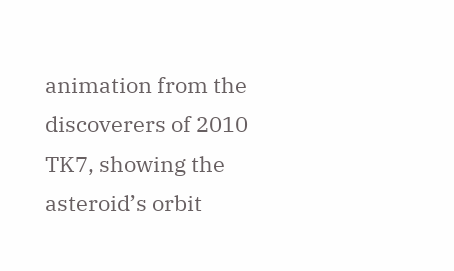animation from the discoverers of 2010 TK7, showing the asteroid’s orbit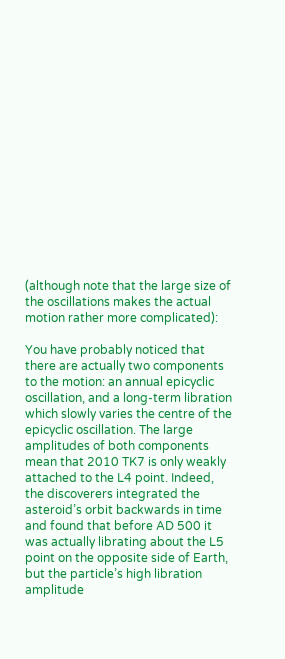(although note that the large size of the oscillations makes the actual motion rather more complicated):

You have probably noticed that there are actually two components to the motion: an annual epicyclic oscillation, and a long-term libration which slowly varies the centre of the epicyclic oscillation. The large amplitudes of both components mean that 2010 TK7 is only weakly attached to the L4 point. Indeed, the discoverers integrated the asteroid’s orbit backwards in time and found that before AD 500 it was actually librating about the L5 point on the opposite side of Earth, but the particle’s high libration amplitude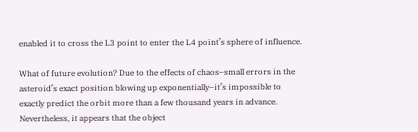enabled it to cross the L3 point to enter the L4 point’s sphere of influence.

What of future evolution? Due to the effects of chaos–small errors in the asteroid’s exact position blowing up exponentially–it’s impossible to exactly predict the orbit more than a few thousand years in advance. Nevertheless, it appears that the object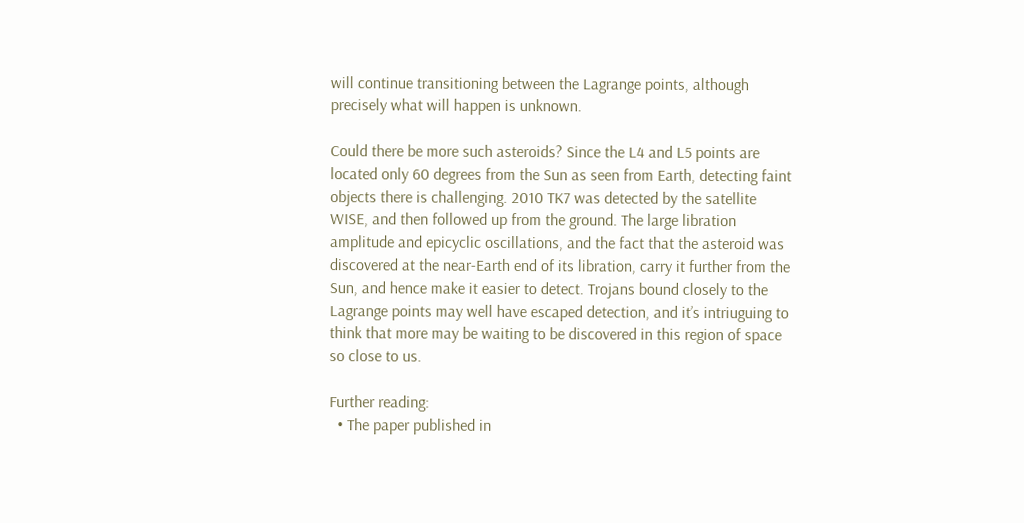will continue transitioning between the Lagrange points, although precisely what will happen is unknown.

Could there be more such asteroids? Since the L4 and L5 points are located only 60 degrees from the Sun as seen from Earth, detecting faint objects there is challenging. 2010 TK7 was detected by the satellite WISE, and then followed up from the ground. The large libration amplitude and epicyclic oscillations, and the fact that the asteroid was discovered at the near-Earth end of its libration, carry it further from the Sun, and hence make it easier to detect. Trojans bound closely to the Lagrange points may well have escaped detection, and it’s intriuguing to think that more may be waiting to be discovered in this region of space so close to us.

Further reading:
  • The paper published in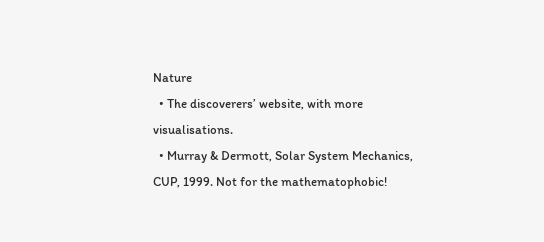Nature
  • The discoverers’ website, with more visualisations.
  • Murray & Dermott, Solar System Mechanics, CUP, 1999. Not for the mathematophobic!